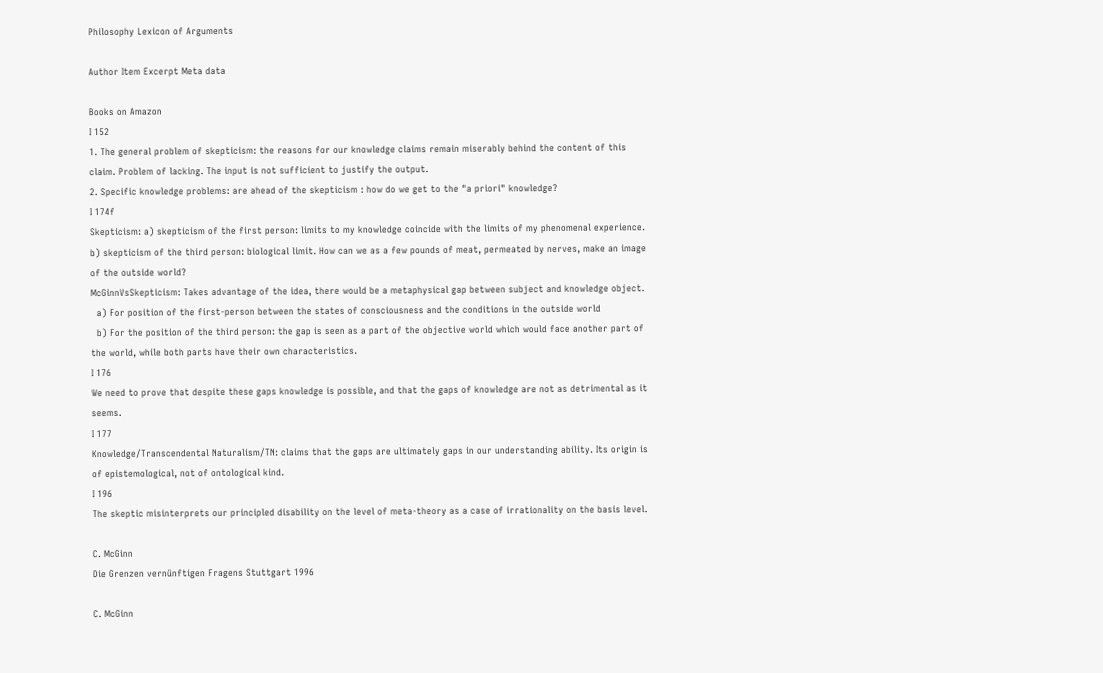Philosophy Lexicon of Arguments

Author Item Excerpt Meta data

Books on Amazon
I 152
1. The general problem of skepticism: the reasons for our knowledge claims remain miserably behind the content of this claim. Problem of lacking. The input is not sufficient to justify the output.
2. Specific knowledge problems: are ahead of the skepticism : how do we get to the "a priori" knowledge?
I 174f
Skepticism: a) skepticism of the first person: limits to my knowledge coincide with the limits of my phenomenal experience.
b) skepticism of the third person: biological limit. How can we as a few pounds of meat, permeated by nerves, make an image of the outside world?
McGinnVsSkepticism: Takes advantage of the idea, there would be a metaphysical gap between subject and knowledge object.
  a) For position of the first-person between the states of consciousness and the conditions in the outside world
  b) For the position of the third person: the gap is seen as a part of the objective world which would face another part of the world, while both parts have their own characteristics.
I 176
We need to prove that despite these gaps knowledge is possible, and that the gaps of knowledge are not as detrimental as it seems.
I 177
Knowledge/Transcendental Naturalism/TN: claims that the gaps are ultimately gaps in our understanding ability. Its origin is of epistemological, not of ontological kind.
I 196
The skeptic misinterprets our principled disability on the level of meta-theory as a case of irrationality on the basis level.

C. McGinn
Die Grenzen vernünftigen Fragens Stuttgart 1996

C. McGinn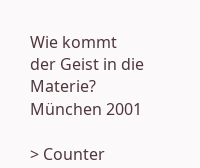Wie kommt der Geist in die Materie? München 2001

> Counter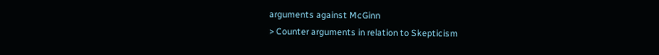arguments against McGinn
> Counter arguments in relation to Skepticism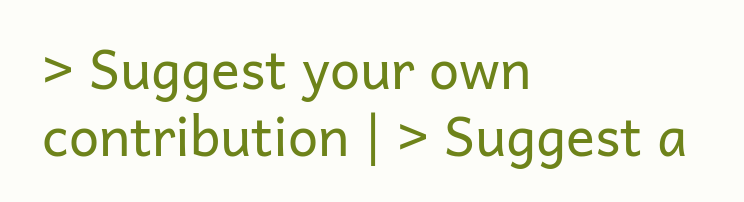> Suggest your own contribution | > Suggest a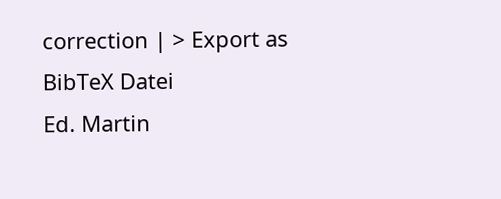correction | > Export as BibTeX Datei
Ed. Martin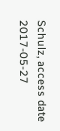Schulz, access date 2017-05-27